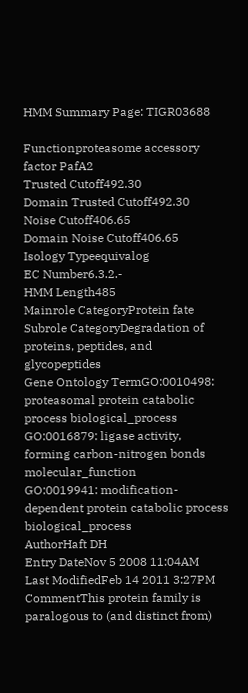HMM Summary Page: TIGR03688

Functionproteasome accessory factor PafA2
Trusted Cutoff492.30
Domain Trusted Cutoff492.30
Noise Cutoff406.65
Domain Noise Cutoff406.65
Isology Typeequivalog
EC Number6.3.2.-
HMM Length485
Mainrole CategoryProtein fate
Subrole CategoryDegradation of proteins, peptides, and glycopeptides
Gene Ontology TermGO:0010498: proteasomal protein catabolic process biological_process
GO:0016879: ligase activity, forming carbon-nitrogen bonds molecular_function
GO:0019941: modification-dependent protein catabolic process biological_process
AuthorHaft DH
Entry DateNov 5 2008 11:04AM
Last ModifiedFeb 14 2011 3:27PM
CommentThis protein family is paralogous to (and distinct from)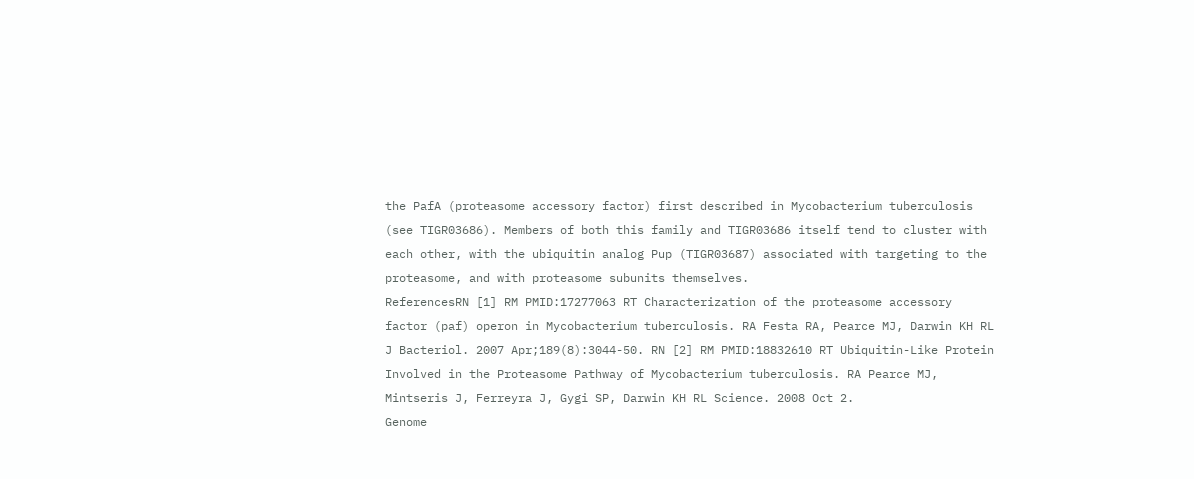the PafA (proteasome accessory factor) first described in Mycobacterium tuberculosis (see TIGR03686). Members of both this family and TIGR03686 itself tend to cluster with each other, with the ubiquitin analog Pup (TIGR03687) associated with targeting to the proteasome, and with proteasome subunits themselves.
ReferencesRN [1] RM PMID:17277063 RT Characterization of the proteasome accessory factor (paf) operon in Mycobacterium tuberculosis. RA Festa RA, Pearce MJ, Darwin KH RL J Bacteriol. 2007 Apr;189(8):3044-50. RN [2] RM PMID:18832610 RT Ubiquitin-Like Protein Involved in the Proteasome Pathway of Mycobacterium tuberculosis. RA Pearce MJ, Mintseris J, Ferreyra J, Gygi SP, Darwin KH RL Science. 2008 Oct 2.
Genome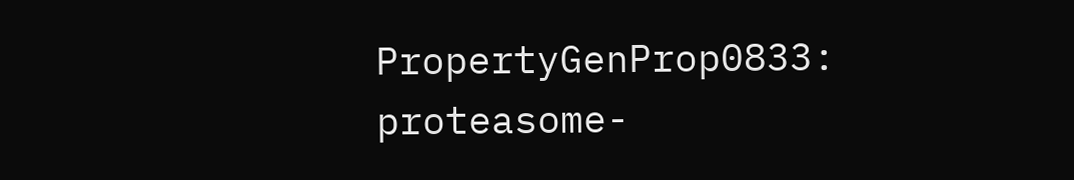PropertyGenProp0833: proteasome-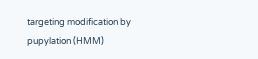targeting modification by pupylation (HMM)